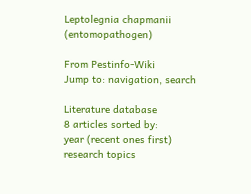Leptolegnia chapmanii (entomopathogen)

From Pestinfo-Wiki
Jump to: navigation, search

Literature database
8 articles sorted by:
year (recent ones first)
research topics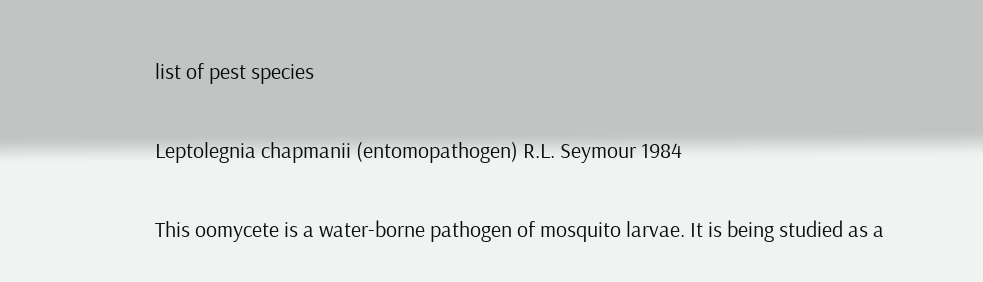list of pest species

Leptolegnia chapmanii (entomopathogen) R.L. Seymour 1984

This oomycete is a water-borne pathogen of mosquito larvae. It is being studied as a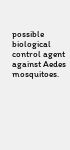possible biological control agent against Aedes mosquitoes.